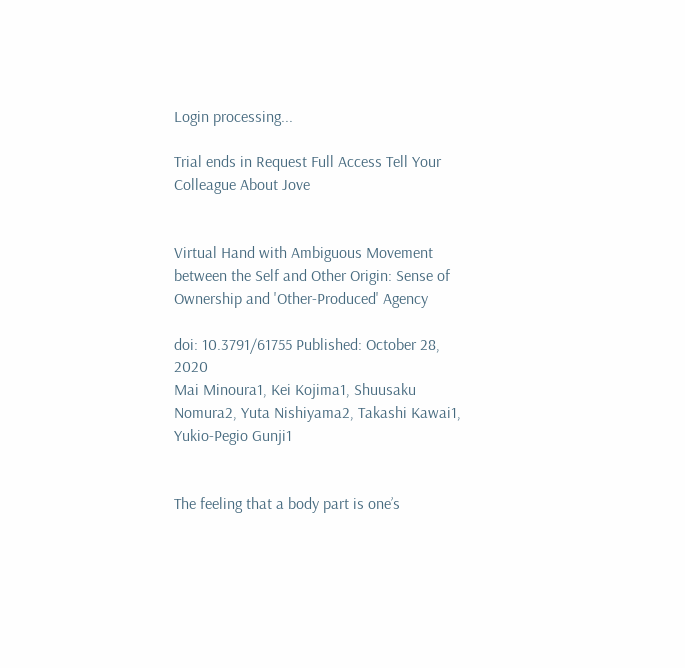Login processing...

Trial ends in Request Full Access Tell Your Colleague About Jove


Virtual Hand with Ambiguous Movement between the Self and Other Origin: Sense of Ownership and 'Other-Produced' Agency

doi: 10.3791/61755 Published: October 28, 2020
Mai Minoura1, Kei Kojima1, Shuusaku Nomura2, Yuta Nishiyama2, Takashi Kawai1, Yukio-Pegio Gunji1


The feeling that a body part is one’s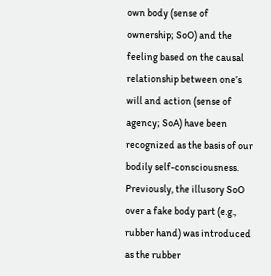own body (sense of ownership; SoO) and the feeling based on the causal relationship between one’s will and action (sense of agency; SoA) have been recognized as the basis of our bodily self-consciousness. Previously, the illusory SoO over a fake body part (e.g., rubber hand) was introduced as the rubber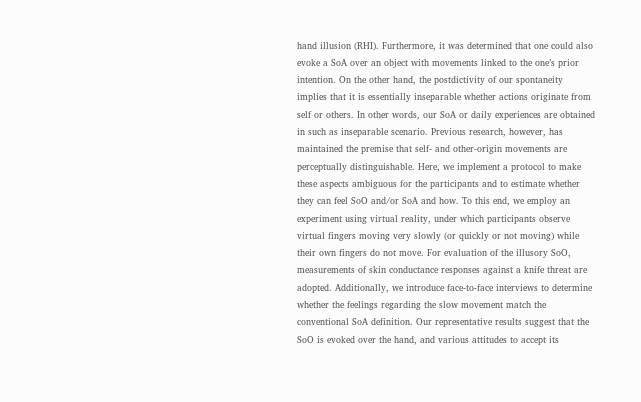hand illusion (RHI). Furthermore, it was determined that one could also evoke a SoA over an object with movements linked to the one’s prior intention. On the other hand, the postdictivity of our spontaneity implies that it is essentially inseparable whether actions originate from self or others. In other words, our SoA or daily experiences are obtained in such as inseparable scenario. Previous research, however, has maintained the premise that self- and other-origin movements are perceptually distinguishable. Here, we implement a protocol to make these aspects ambiguous for the participants and to estimate whether they can feel SoO and/or SoA and how. To this end, we employ an experiment using virtual reality, under which participants observe virtual fingers moving very slowly (or quickly or not moving) while their own fingers do not move. For evaluation of the illusory SoO, measurements of skin conductance responses against a knife threat are adopted. Additionally, we introduce face-to-face interviews to determine whether the feelings regarding the slow movement match the conventional SoA definition. Our representative results suggest that the SoO is evoked over the hand, and various attitudes to accept its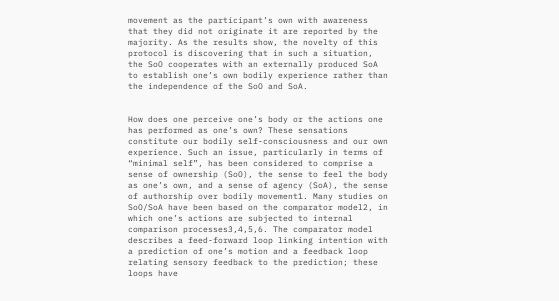movement as the participant’s own with awareness that they did not originate it are reported by the majority. As the results show, the novelty of this protocol is discovering that in such a situation, the SoO cooperates with an externally produced SoA to establish one’s own bodily experience rather than the independence of the SoO and SoA.


How does one perceive one’s body or the actions one has performed as one’s own? These sensations constitute our bodily self-consciousness and our own experience. Such an issue, particularly in terms of “minimal self”, has been considered to comprise a sense of ownership (SoO), the sense to feel the body as one’s own, and a sense of agency (SoA), the sense of authorship over bodily movement1. Many studies on SoO/SoA have been based on the comparator model2, in which one’s actions are subjected to internal comparison processes3,4,5,6. The comparator model describes a feed-forward loop linking intention with a prediction of one’s motion and a feedback loop relating sensory feedback to the prediction; these loops have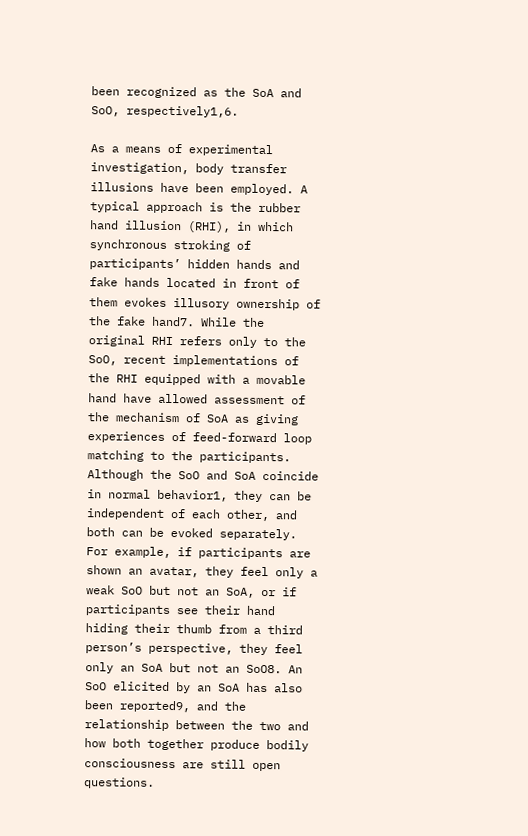been recognized as the SoA and SoO, respectively1,6.

As a means of experimental investigation, body transfer illusions have been employed. A typical approach is the rubber hand illusion (RHI), in which synchronous stroking of participants’ hidden hands and fake hands located in front of them evokes illusory ownership of the fake hand7. While the original RHI refers only to the SoO, recent implementations of the RHI equipped with a movable hand have allowed assessment of the mechanism of SoA as giving experiences of feed-forward loop matching to the participants. Although the SoO and SoA coincide in normal behavior1, they can be independent of each other, and both can be evoked separately. For example, if participants are shown an avatar, they feel only a weak SoO but not an SoA, or if participants see their hand hiding their thumb from a third person’s perspective, they feel only an SoA but not an SoO8. An SoO elicited by an SoA has also been reported9, and the relationship between the two and how both together produce bodily consciousness are still open questions.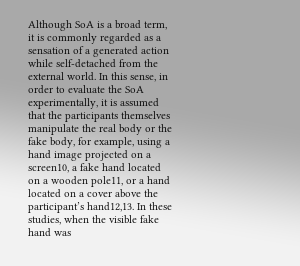Although SoA is a broad term, it is commonly regarded as a sensation of a generated action while self-detached from the external world. In this sense, in order to evaluate the SoA experimentally, it is assumed that the participants themselves manipulate the real body or the fake body, for example, using a hand image projected on a screen10, a fake hand located on a wooden pole11, or a hand located on a cover above the participant’s hand12,13. In these studies, when the visible fake hand was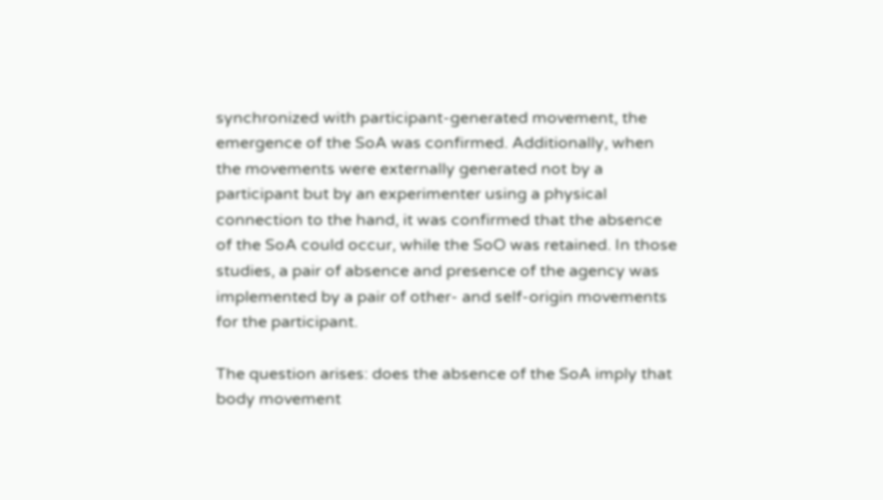synchronized with participant-generated movement, the emergence of the SoA was confirmed. Additionally, when the movements were externally generated not by a participant but by an experimenter using a physical connection to the hand, it was confirmed that the absence of the SoA could occur, while the SoO was retained. In those studies, a pair of absence and presence of the agency was implemented by a pair of other- and self-origin movements for the participant.

The question arises: does the absence of the SoA imply that body movement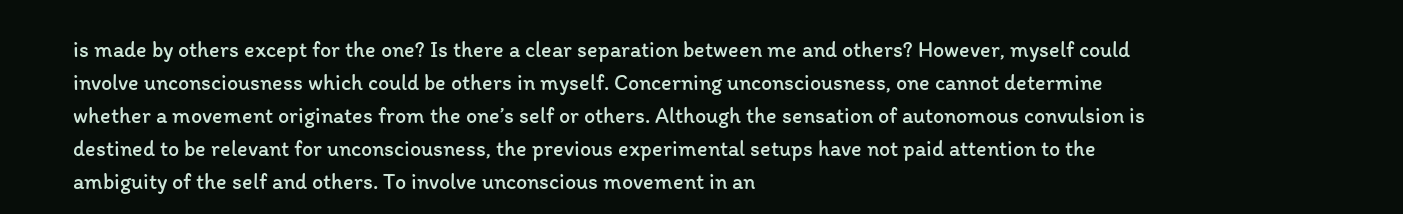is made by others except for the one? Is there a clear separation between me and others? However, myself could involve unconsciousness which could be others in myself. Concerning unconsciousness, one cannot determine whether a movement originates from the one’s self or others. Although the sensation of autonomous convulsion is destined to be relevant for unconsciousness, the previous experimental setups have not paid attention to the ambiguity of the self and others. To involve unconscious movement in an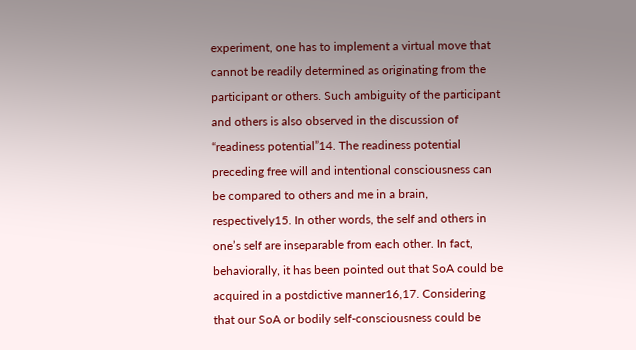experiment, one has to implement a virtual move that cannot be readily determined as originating from the participant or others. Such ambiguity of the participant and others is also observed in the discussion of “readiness potential”14. The readiness potential preceding free will and intentional consciousness can be compared to others and me in a brain, respectively15. In other words, the self and others in one’s self are inseparable from each other. In fact, behaviorally, it has been pointed out that SoA could be acquired in a postdictive manner16,17. Considering that our SoA or bodily self-consciousness could be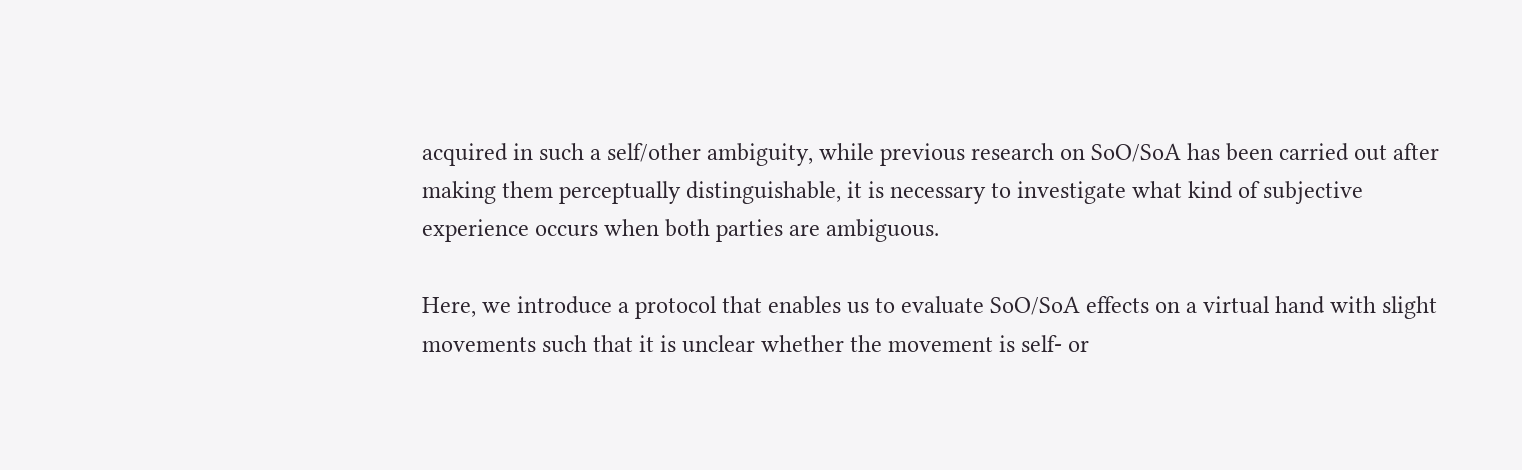acquired in such a self/other ambiguity, while previous research on SoO/SoA has been carried out after making them perceptually distinguishable, it is necessary to investigate what kind of subjective experience occurs when both parties are ambiguous.

Here, we introduce a protocol that enables us to evaluate SoO/SoA effects on a virtual hand with slight movements such that it is unclear whether the movement is self- or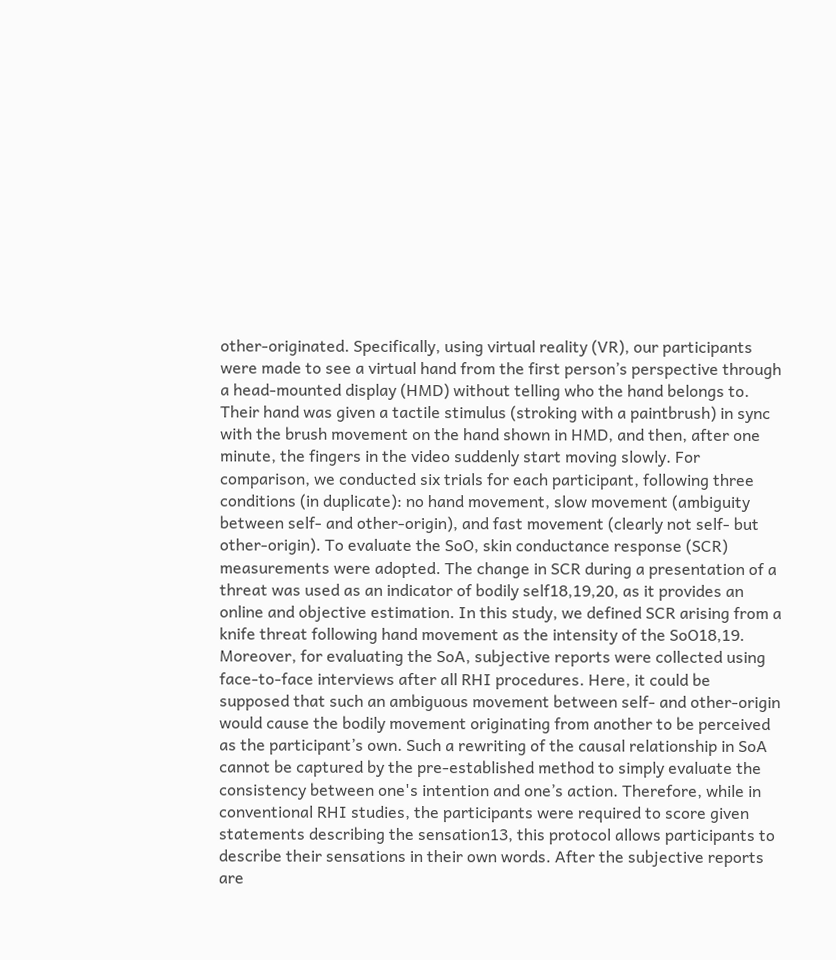other-originated. Specifically, using virtual reality (VR), our participants were made to see a virtual hand from the first person’s perspective through a head-mounted display (HMD) without telling who the hand belongs to. Their hand was given a tactile stimulus (stroking with a paintbrush) in sync with the brush movement on the hand shown in HMD, and then, after one minute, the fingers in the video suddenly start moving slowly. For comparison, we conducted six trials for each participant, following three conditions (in duplicate): no hand movement, slow movement (ambiguity between self- and other-origin), and fast movement (clearly not self- but other-origin). To evaluate the SoO, skin conductance response (SCR) measurements were adopted. The change in SCR during a presentation of a threat was used as an indicator of bodily self18,19,20, as it provides an online and objective estimation. In this study, we defined SCR arising from a knife threat following hand movement as the intensity of the SoO18,19. Moreover, for evaluating the SoA, subjective reports were collected using face-to-face interviews after all RHI procedures. Here, it could be supposed that such an ambiguous movement between self- and other-origin would cause the bodily movement originating from another to be perceived as the participant’s own. Such a rewriting of the causal relationship in SoA cannot be captured by the pre-established method to simply evaluate the consistency between one's intention and one’s action. Therefore, while in conventional RHI studies, the participants were required to score given statements describing the sensation13, this protocol allows participants to describe their sensations in their own words. After the subjective reports are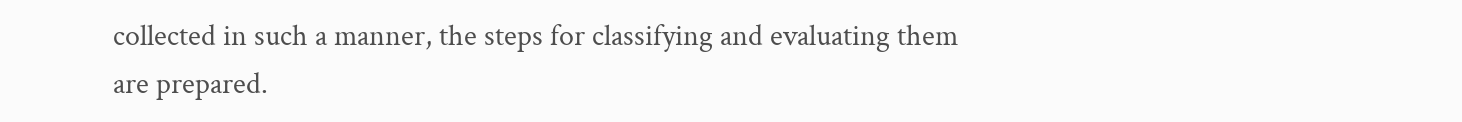collected in such a manner, the steps for classifying and evaluating them are prepared.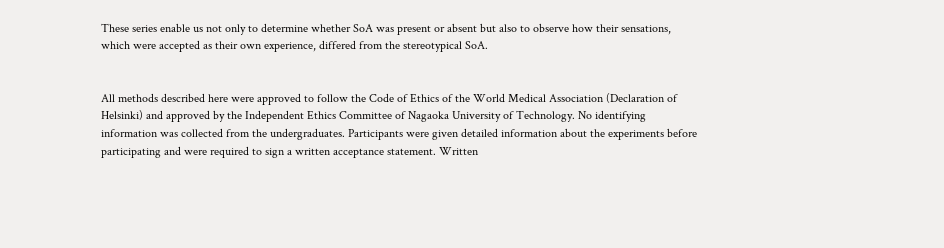These series enable us not only to determine whether SoA was present or absent but also to observe how their sensations, which were accepted as their own experience, differed from the stereotypical SoA.


All methods described here were approved to follow the Code of Ethics of the World Medical Association (Declaration of Helsinki) and approved by the Independent Ethics Committee of Nagaoka University of Technology. No identifying information was collected from the undergraduates. Participants were given detailed information about the experiments before participating and were required to sign a written acceptance statement. Written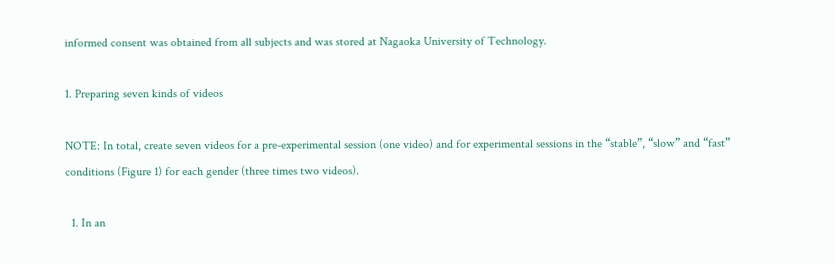informed consent was obtained from all subjects and was stored at Nagaoka University of Technology.

1. Preparing seven kinds of videos

NOTE: In total, create seven videos for a pre-experimental session (one video) and for experimental sessions in the “stable”, “slow” and “fast” conditions (Figure 1) for each gender (three times two videos).

  1. In an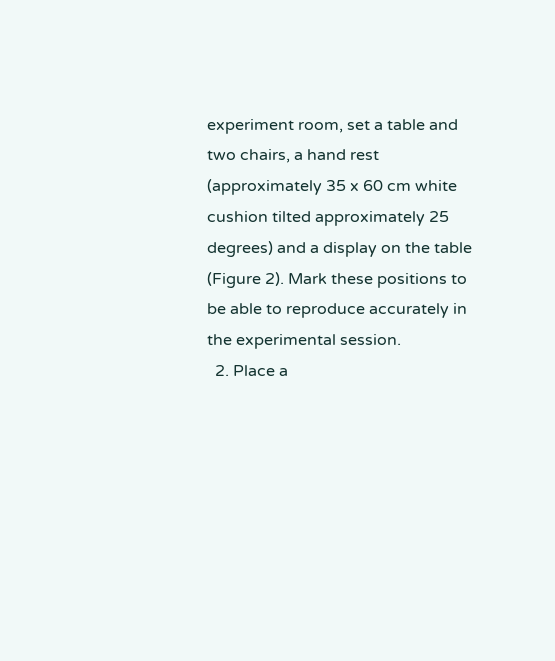experiment room, set a table and two chairs, a hand rest (approximately 35 x 60 cm white cushion tilted approximately 25 degrees) and a display on the table (Figure 2). Mark these positions to be able to reproduce accurately in the experimental session.
  2. Place a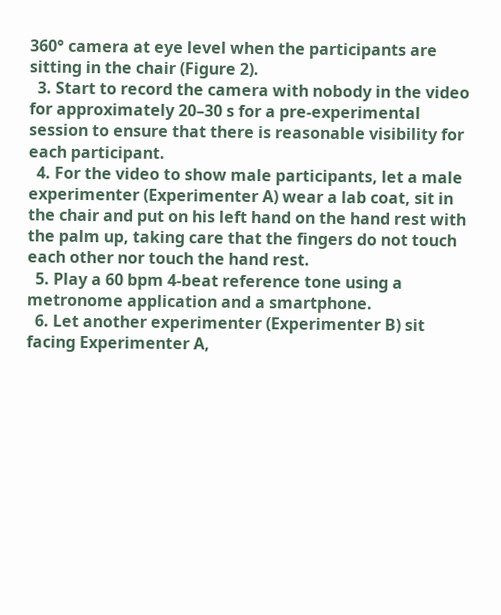360° camera at eye level when the participants are sitting in the chair (Figure 2).
  3. Start to record the camera with nobody in the video for approximately 20–30 s for a pre-experimental session to ensure that there is reasonable visibility for each participant.
  4. For the video to show male participants, let a male experimenter (Experimenter A) wear a lab coat, sit in the chair and put on his left hand on the hand rest with the palm up, taking care that the fingers do not touch each other nor touch the hand rest.
  5. Play a 60 bpm 4-beat reference tone using a metronome application and a smartphone.
  6. Let another experimenter (Experimenter B) sit facing Experimenter A,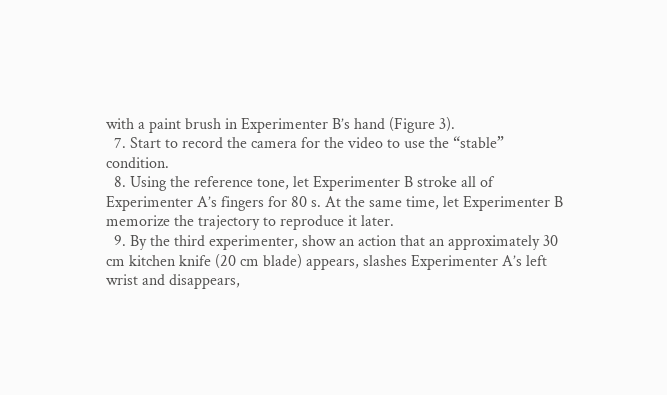with a paint brush in Experimenter B’s hand (Figure 3).
  7. Start to record the camera for the video to use the “stable” condition.
  8. Using the reference tone, let Experimenter B stroke all of Experimenter A’s fingers for 80 s. At the same time, let Experimenter B memorize the trajectory to reproduce it later.
  9. By the third experimenter, show an action that an approximately 30 cm kitchen knife (20 cm blade) appears, slashes Experimenter A’s left wrist and disappears,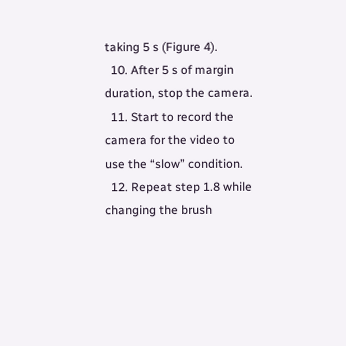taking 5 s (Figure 4).
  10. After 5 s of margin duration, stop the camera.
  11. Start to record the camera for the video to use the “slow” condition.
  12. Repeat step 1.8 while changing the brush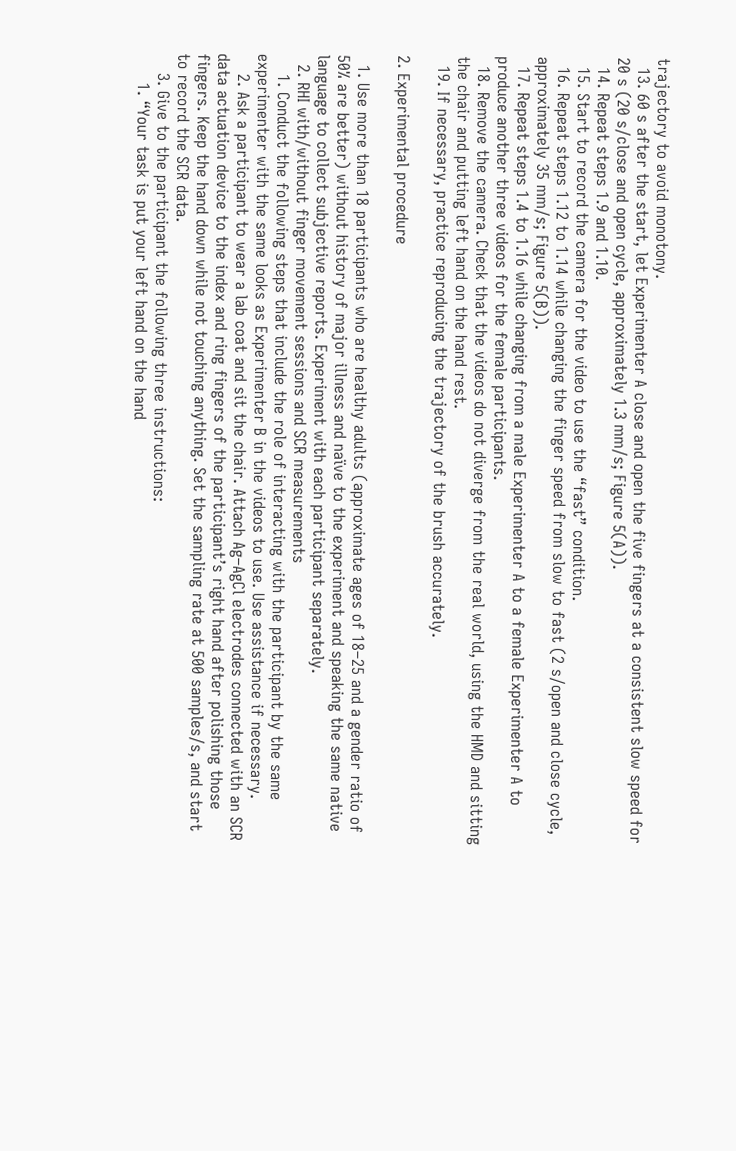trajectory to avoid monotony.
  13. 60 s after the start, let Experimenter A close and open the five fingers at a consistent slow speed for 20 s (20 s/close and open cycle, approximately 1.3 mm/s; Figure 5(A)).
  14. Repeat steps 1.9 and 1.10.
  15. Start to record the camera for the video to use the “fast” condition.
  16. Repeat steps 1.12 to 1.14 while changing the finger speed from slow to fast (2 s/open and close cycle, approximately 35 mm/s; Figure 5(B)).
  17. Repeat steps 1.4 to 1.16 while changing from a male Experimenter A to a female Experimenter A to produce another three videos for the female participants.
  18. Remove the camera. Check that the videos do not diverge from the real world, using the HMD and sitting the chair and putting left hand on the hand rest.
  19. If necessary, practice reproducing the trajectory of the brush accurately.

2. Experimental procedure

  1. Use more than 18 participants who are healthy adults (approximate ages of 18–25 and a gender ratio of 50% are better) without history of major illness and naïve to the experiment and speaking the same native language to collect subjective reports. Experiment with each participant separately.
  2. RHI with/without finger movement sessions and SCR measurements
    1. Conduct the following steps that include the role of interacting with the participant by the same experimenter with the same looks as Experimenter B in the videos to use. Use assistance if necessary.
    2. Ask a participant to wear a lab coat and sit the chair. Attach Ag–AgCl electrodes connected with an SCR data actuation device to the index and ring fingers of the participant’s right hand after polishing those fingers. Keep the hand down while not touching anything. Set the sampling rate at 500 samples/s, and start to record the SCR data.
    3. Give to the participant the following three instructions:
      1. “Your task is put your left hand on the hand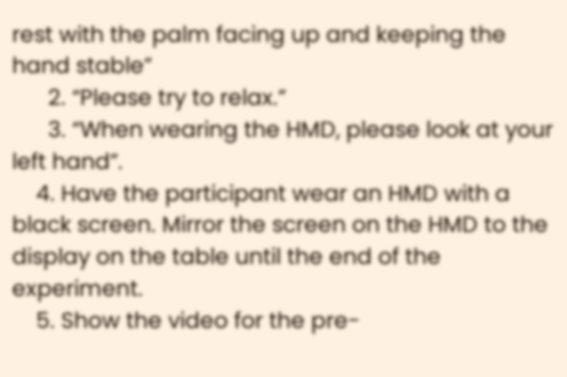rest with the palm facing up and keeping the hand stable”
      2. “Please try to relax.”
      3. “When wearing the HMD, please look at your left hand”.
    4. Have the participant wear an HMD with a black screen. Mirror the screen on the HMD to the display on the table until the end of the experiment.
    5. Show the video for the pre-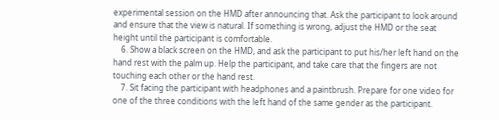experimental session on the HMD after announcing that. Ask the participant to look around and ensure that the view is natural. If something is wrong, adjust the HMD or the seat height until the participant is comfortable.
    6. Show a black screen on the HMD, and ask the participant to put his/her left hand on the hand rest with the palm up. Help the participant, and take care that the fingers are not touching each other or the hand rest.
    7. Sit facing the participant with headphones and a paintbrush. Prepare for one video for one of the three conditions with the left hand of the same gender as the participant.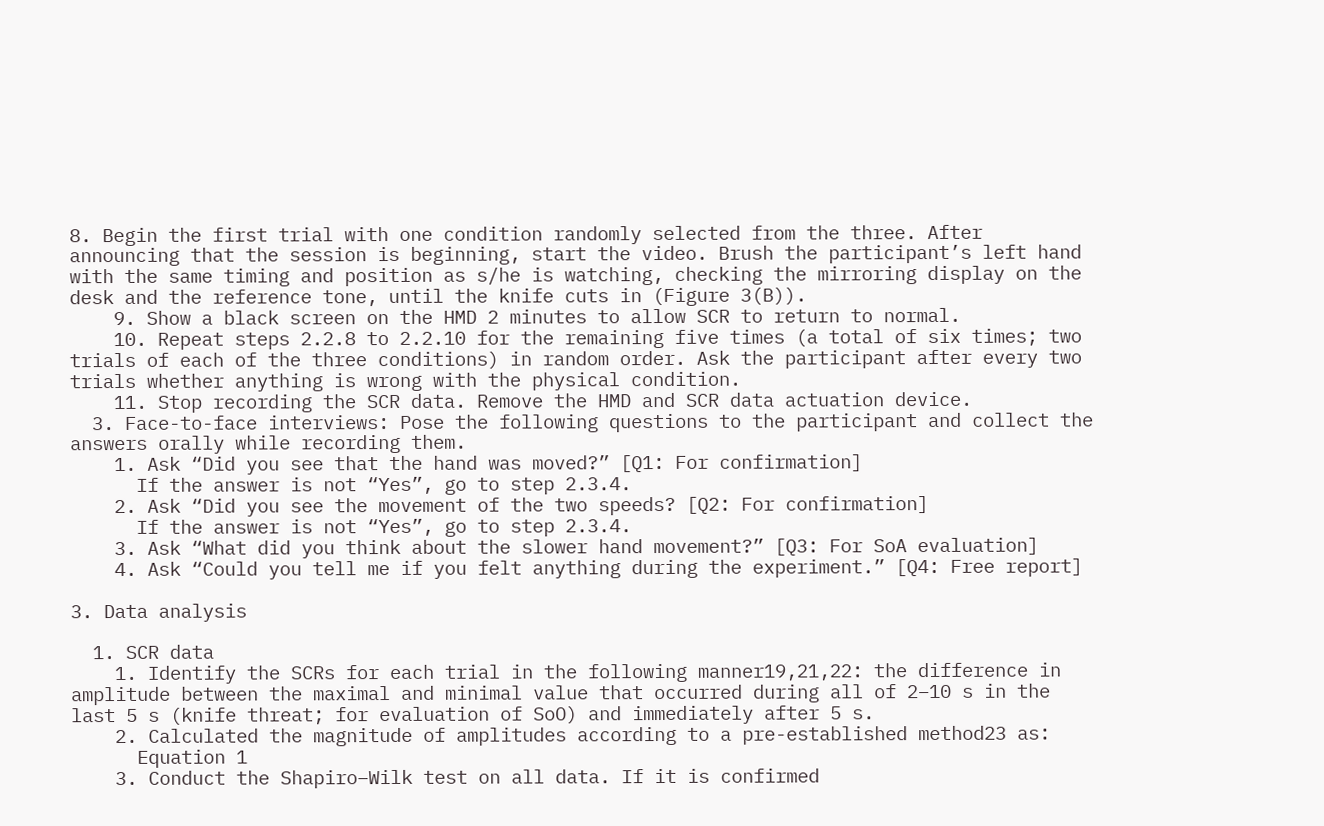8. Begin the first trial with one condition randomly selected from the three. After announcing that the session is beginning, start the video. Brush the participant’s left hand with the same timing and position as s/he is watching, checking the mirroring display on the desk and the reference tone, until the knife cuts in (Figure 3(B)).
    9. Show a black screen on the HMD 2 minutes to allow SCR to return to normal.
    10. Repeat steps 2.2.8 to 2.2.10 for the remaining five times (a total of six times; two trials of each of the three conditions) in random order. Ask the participant after every two trials whether anything is wrong with the physical condition.
    11. Stop recording the SCR data. Remove the HMD and SCR data actuation device.
  3. Face-to-face interviews: Pose the following questions to the participant and collect the answers orally while recording them.
    1. Ask “Did you see that the hand was moved?” [Q1: For confirmation]
      If the answer is not “Yes”, go to step 2.3.4.
    2. Ask “Did you see the movement of the two speeds? [Q2: For confirmation]
      If the answer is not “Yes”, go to step 2.3.4.
    3. Ask “What did you think about the slower hand movement?” [Q3: For SoA evaluation]
    4. Ask “Could you tell me if you felt anything during the experiment.” [Q4: Free report]

3. Data analysis

  1. SCR data
    1. Identify the SCRs for each trial in the following manner19,21,22: the difference in amplitude between the maximal and minimal value that occurred during all of 2–10 s in the last 5 s (knife threat; for evaluation of SoO) and immediately after 5 s.
    2. Calculated the magnitude of amplitudes according to a pre-established method23 as:
      Equation 1
    3. Conduct the Shapiro–Wilk test on all data. If it is confirmed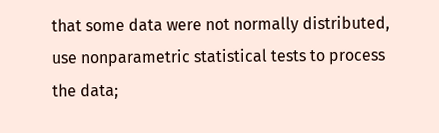that some data were not normally distributed, use nonparametric statistical tests to process the data;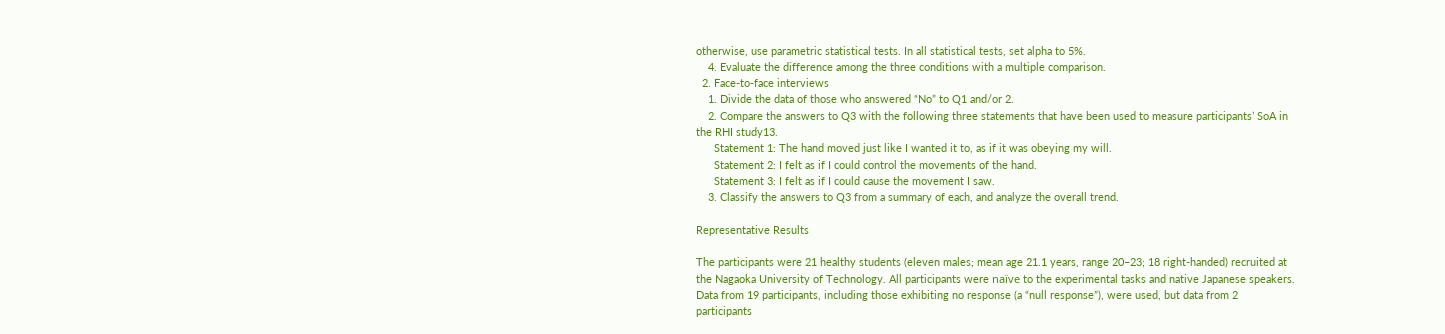otherwise, use parametric statistical tests. In all statistical tests, set alpha to 5%.
    4. Evaluate the difference among the three conditions with a multiple comparison.
  2. Face-to-face interviews
    1. Divide the data of those who answered “No” to Q1 and/or 2.
    2. Compare the answers to Q3 with the following three statements that have been used to measure participants’ SoA in the RHI study13.
      Statement 1: The hand moved just like I wanted it to, as if it was obeying my will.
      Statement 2: I felt as if I could control the movements of the hand.
      Statement 3: I felt as if I could cause the movement I saw.
    3. Classify the answers to Q3 from a summary of each, and analyze the overall trend.

Representative Results

The participants were 21 healthy students (eleven males; mean age 21.1 years, range 20–23; 18 right-handed) recruited at the Nagaoka University of Technology. All participants were naïve to the experimental tasks and native Japanese speakers. Data from 19 participants, including those exhibiting no response (a “null response”), were used, but data from 2 participants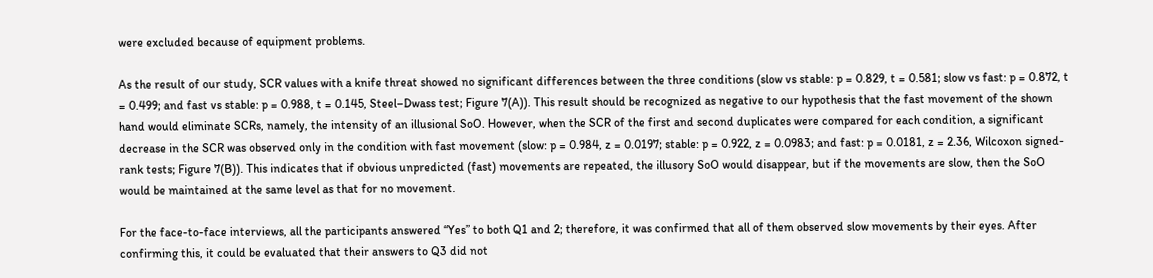were excluded because of equipment problems.

As the result of our study, SCR values with a knife threat showed no significant differences between the three conditions (slow vs stable: p = 0.829, t = 0.581; slow vs fast: p = 0.872, t = 0.499; and fast vs stable: p = 0.988, t = 0.145, Steel–Dwass test; Figure 7(A)). This result should be recognized as negative to our hypothesis that the fast movement of the shown hand would eliminate SCRs, namely, the intensity of an illusional SoO. However, when the SCR of the first and second duplicates were compared for each condition, a significant decrease in the SCR was observed only in the condition with fast movement (slow: p = 0.984, z = 0.0197; stable: p = 0.922, z = 0.0983; and fast: p = 0.0181, z = 2.36, Wilcoxon signed-rank tests; Figure 7(B)). This indicates that if obvious unpredicted (fast) movements are repeated, the illusory SoO would disappear, but if the movements are slow, then the SoO would be maintained at the same level as that for no movement.

For the face-to-face interviews, all the participants answered “Yes” to both Q1 and 2; therefore, it was confirmed that all of them observed slow movements by their eyes. After confirming this, it could be evaluated that their answers to Q3 did not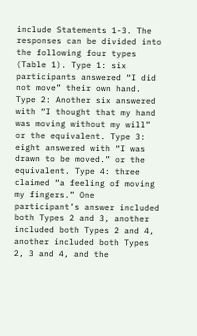include Statements 1-3. The responses can be divided into the following four types (Table 1). Type 1: six participants answered “I did not move” their own hand. Type 2: Another six answered with “I thought that my hand was moving without my will” or the equivalent. Type 3: eight answered with “I was drawn to be moved.” or the equivalent. Type 4: three claimed “a feeling of moving my fingers.” One participant’s answer included both Types 2 and 3, another included both Types 2 and 4, another included both Types 2, 3 and 4, and the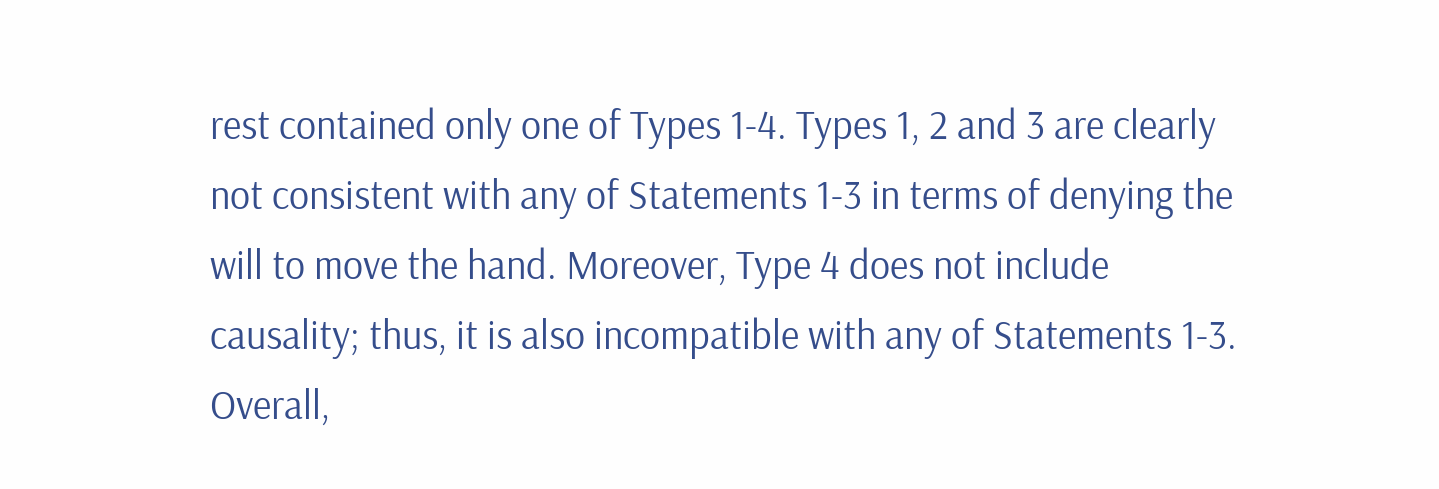rest contained only one of Types 1-4. Types 1, 2 and 3 are clearly not consistent with any of Statements 1-3 in terms of denying the will to move the hand. Moreover, Type 4 does not include causality; thus, it is also incompatible with any of Statements 1-3. Overall,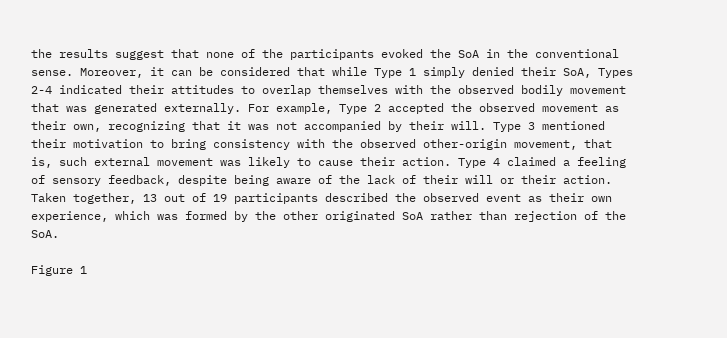the results suggest that none of the participants evoked the SoA in the conventional sense. Moreover, it can be considered that while Type 1 simply denied their SoA, Types 2-4 indicated their attitudes to overlap themselves with the observed bodily movement that was generated externally. For example, Type 2 accepted the observed movement as their own, recognizing that it was not accompanied by their will. Type 3 mentioned their motivation to bring consistency with the observed other-origin movement, that is, such external movement was likely to cause their action. Type 4 claimed a feeling of sensory feedback, despite being aware of the lack of their will or their action. Taken together, 13 out of 19 participants described the observed event as their own experience, which was formed by the other originated SoA rather than rejection of the SoA.

Figure 1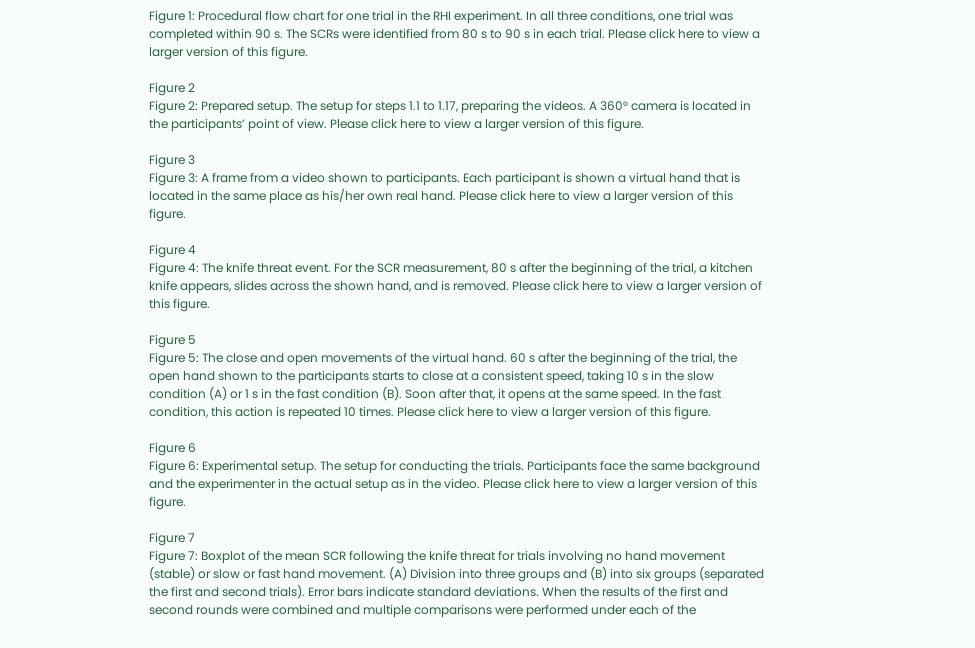Figure 1: Procedural flow chart for one trial in the RHI experiment. In all three conditions, one trial was completed within 90 s. The SCRs were identified from 80 s to 90 s in each trial. Please click here to view a larger version of this figure.

Figure 2
Figure 2: Prepared setup. The setup for steps 1.1 to 1.17, preparing the videos. A 360° camera is located in the participants’ point of view. Please click here to view a larger version of this figure.

Figure 3
Figure 3: A frame from a video shown to participants. Each participant is shown a virtual hand that is located in the same place as his/her own real hand. Please click here to view a larger version of this figure.

Figure 4
Figure 4: The knife threat event. For the SCR measurement, 80 s after the beginning of the trial, a kitchen knife appears, slides across the shown hand, and is removed. Please click here to view a larger version of this figure.

Figure 5
Figure 5: The close and open movements of the virtual hand. 60 s after the beginning of the trial, the open hand shown to the participants starts to close at a consistent speed, taking 10 s in the slow condition (A) or 1 s in the fast condition (B). Soon after that, it opens at the same speed. In the fast condition, this action is repeated 10 times. Please click here to view a larger version of this figure.

Figure 6
Figure 6: Experimental setup. The setup for conducting the trials. Participants face the same background and the experimenter in the actual setup as in the video. Please click here to view a larger version of this figure.

Figure 7
Figure 7: Boxplot of the mean SCR following the knife threat for trials involving no hand movement (stable) or slow or fast hand movement. (A) Division into three groups and (B) into six groups (separated the first and second trials). Error bars indicate standard deviations. When the results of the first and second rounds were combined and multiple comparisons were performed under each of the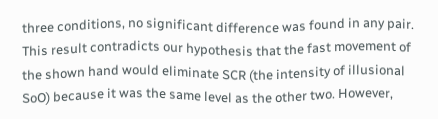three conditions, no significant difference was found in any pair. This result contradicts our hypothesis that the fast movement of the shown hand would eliminate SCR (the intensity of illusional SoO) because it was the same level as the other two. However,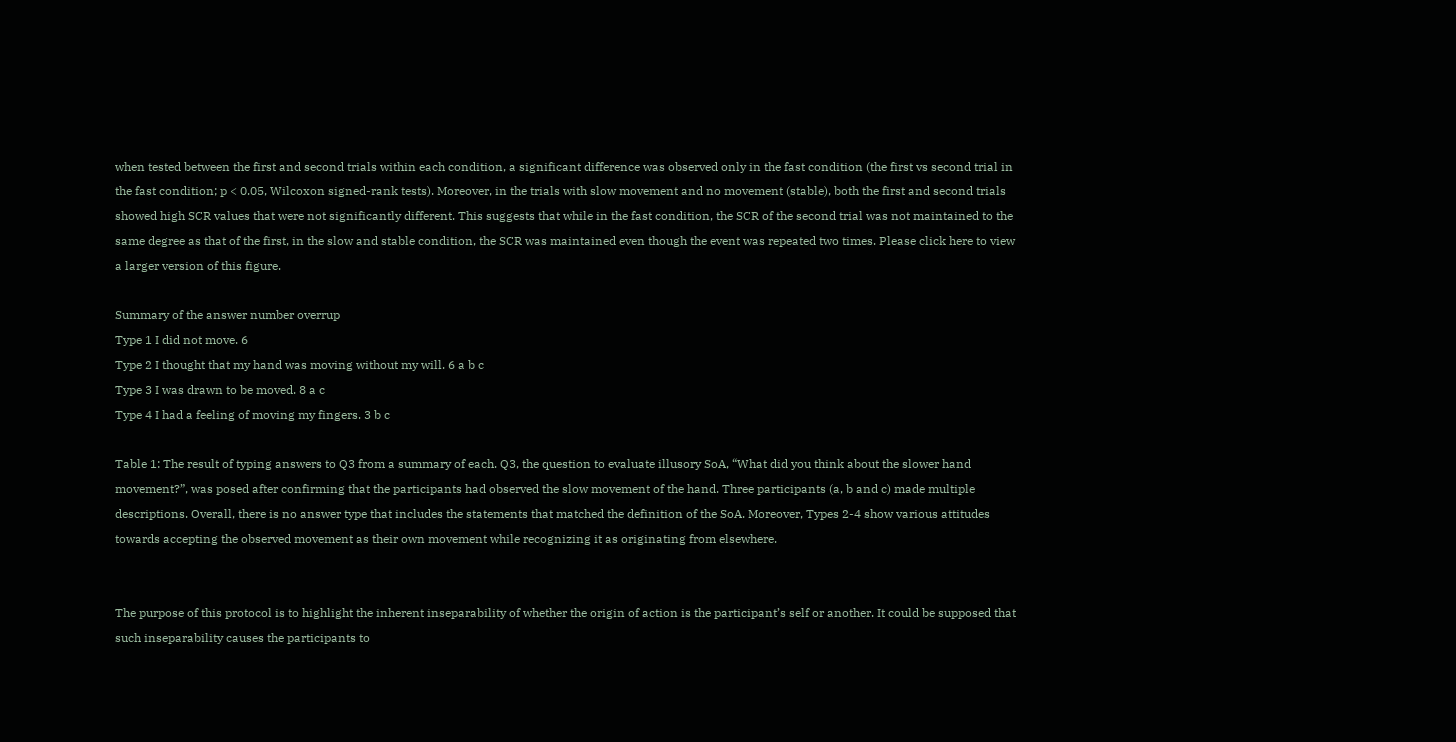when tested between the first and second trials within each condition, a significant difference was observed only in the fast condition (the first vs second trial in the fast condition; p < 0.05, Wilcoxon signed-rank tests). Moreover, in the trials with slow movement and no movement (stable), both the first and second trials showed high SCR values that were not significantly different. This suggests that while in the fast condition, the SCR of the second trial was not maintained to the same degree as that of the first, in the slow and stable condition, the SCR was maintained even though the event was repeated two times. Please click here to view a larger version of this figure.

Summary of the answer number overrup
Type 1 I did not move. 6
Type 2 I thought that my hand was moving without my will. 6 a b c
Type 3 I was drawn to be moved. 8 a c
Type 4 I had a feeling of moving my fingers. 3 b c

Table 1: The result of typing answers to Q3 from a summary of each. Q3, the question to evaluate illusory SoA, “What did you think about the slower hand movement?”, was posed after confirming that the participants had observed the slow movement of the hand. Three participants (a, b and c) made multiple descriptions. Overall, there is no answer type that includes the statements that matched the definition of the SoA. Moreover, Types 2-4 show various attitudes towards accepting the observed movement as their own movement while recognizing it as originating from elsewhere.


The purpose of this protocol is to highlight the inherent inseparability of whether the origin of action is the participant’s self or another. It could be supposed that such inseparability causes the participants to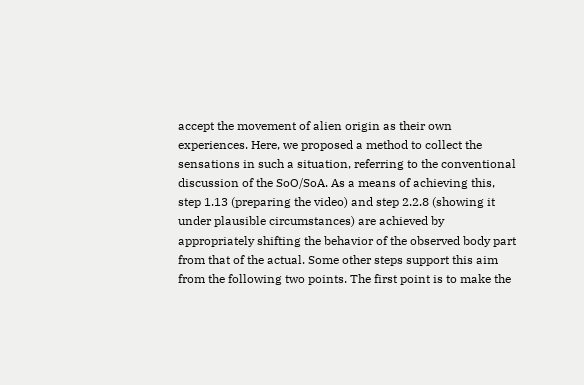accept the movement of alien origin as their own experiences. Here, we proposed a method to collect the sensations in such a situation, referring to the conventional discussion of the SoO/SoA. As a means of achieving this, step 1.13 (preparing the video) and step 2.2.8 (showing it under plausible circumstances) are achieved by appropriately shifting the behavior of the observed body part from that of the actual. Some other steps support this aim from the following two points. The first point is to make the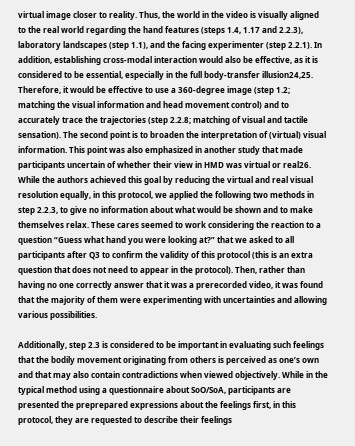virtual image closer to reality. Thus, the world in the video is visually aligned to the real world regarding the hand features (steps 1.4, 1.17 and 2.2.3), laboratory landscapes (step 1.1), and the facing experimenter (step 2.2.1). In addition, establishing cross-modal interaction would also be effective, as it is considered to be essential, especially in the full body-transfer illusion24,25. Therefore, it would be effective to use a 360-degree image (step 1.2; matching the visual information and head movement control) and to accurately trace the trajectories (step 2.2.8; matching of visual and tactile sensation). The second point is to broaden the interpretation of (virtual) visual information. This point was also emphasized in another study that made participants uncertain of whether their view in HMD was virtual or real26. While the authors achieved this goal by reducing the virtual and real visual resolution equally, in this protocol, we applied the following two methods in step 2.2.3, to give no information about what would be shown and to make themselves relax. These cares seemed to work considering the reaction to a question “Guess what hand you were looking at?” that we asked to all participants after Q3 to confirm the validity of this protocol (this is an extra question that does not need to appear in the protocol). Then, rather than having no one correctly answer that it was a prerecorded video, it was found that the majority of them were experimenting with uncertainties and allowing various possibilities.

Additionally, step 2.3 is considered to be important in evaluating such feelings that the bodily movement originating from others is perceived as one’s own and that may also contain contradictions when viewed objectively. While in the typical method using a questionnaire about SoO/SoA, participants are presented the preprepared expressions about the feelings first, in this protocol, they are requested to describe their feelings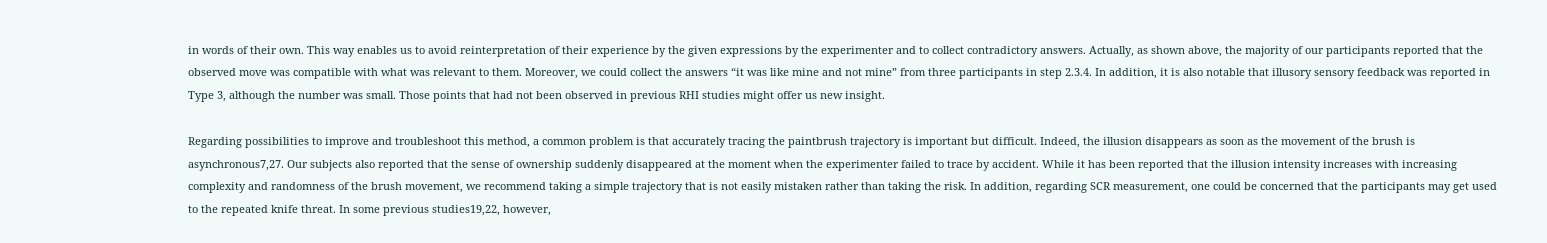in words of their own. This way enables us to avoid reinterpretation of their experience by the given expressions by the experimenter and to collect contradictory answers. Actually, as shown above, the majority of our participants reported that the observed move was compatible with what was relevant to them. Moreover, we could collect the answers “it was like mine and not mine” from three participants in step 2.3.4. In addition, it is also notable that illusory sensory feedback was reported in Type 3, although the number was small. Those points that had not been observed in previous RHI studies might offer us new insight.

Regarding possibilities to improve and troubleshoot this method, a common problem is that accurately tracing the paintbrush trajectory is important but difficult. Indeed, the illusion disappears as soon as the movement of the brush is asynchronous7,27. Our subjects also reported that the sense of ownership suddenly disappeared at the moment when the experimenter failed to trace by accident. While it has been reported that the illusion intensity increases with increasing complexity and randomness of the brush movement, we recommend taking a simple trajectory that is not easily mistaken rather than taking the risk. In addition, regarding SCR measurement, one could be concerned that the participants may get used to the repeated knife threat. In some previous studies19,22, however,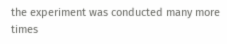the experiment was conducted many more times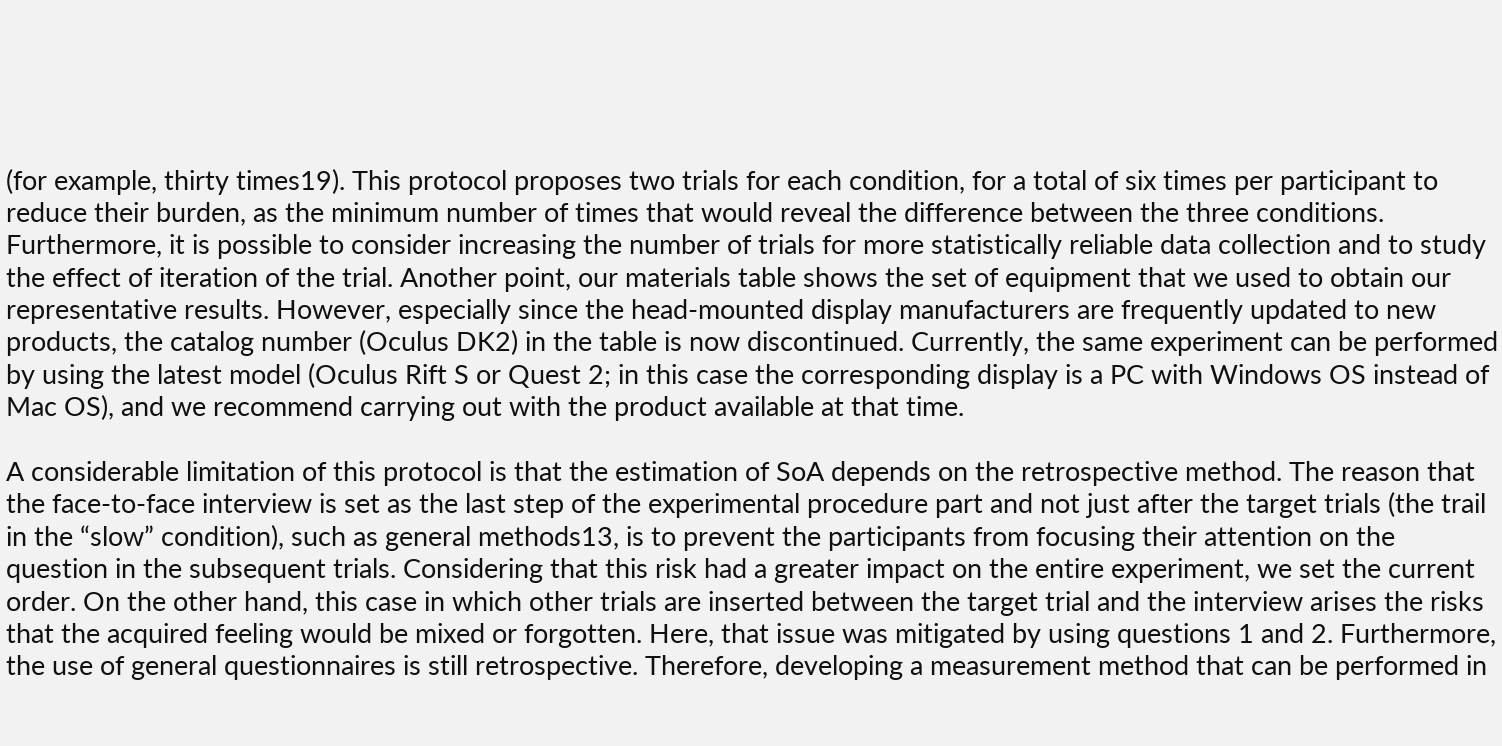(for example, thirty times19). This protocol proposes two trials for each condition, for a total of six times per participant to reduce their burden, as the minimum number of times that would reveal the difference between the three conditions. Furthermore, it is possible to consider increasing the number of trials for more statistically reliable data collection and to study the effect of iteration of the trial. Another point, our materials table shows the set of equipment that we used to obtain our representative results. However, especially since the head-mounted display manufacturers are frequently updated to new products, the catalog number (Oculus DK2) in the table is now discontinued. Currently, the same experiment can be performed by using the latest model (Oculus Rift S or Quest 2; in this case the corresponding display is a PC with Windows OS instead of Mac OS), and we recommend carrying out with the product available at that time.

A considerable limitation of this protocol is that the estimation of SoA depends on the retrospective method. The reason that the face-to-face interview is set as the last step of the experimental procedure part and not just after the target trials (the trail in the “slow” condition), such as general methods13, is to prevent the participants from focusing their attention on the question in the subsequent trials. Considering that this risk had a greater impact on the entire experiment, we set the current order. On the other hand, this case in which other trials are inserted between the target trial and the interview arises the risks that the acquired feeling would be mixed or forgotten. Here, that issue was mitigated by using questions 1 and 2. Furthermore, the use of general questionnaires is still retrospective. Therefore, developing a measurement method that can be performed in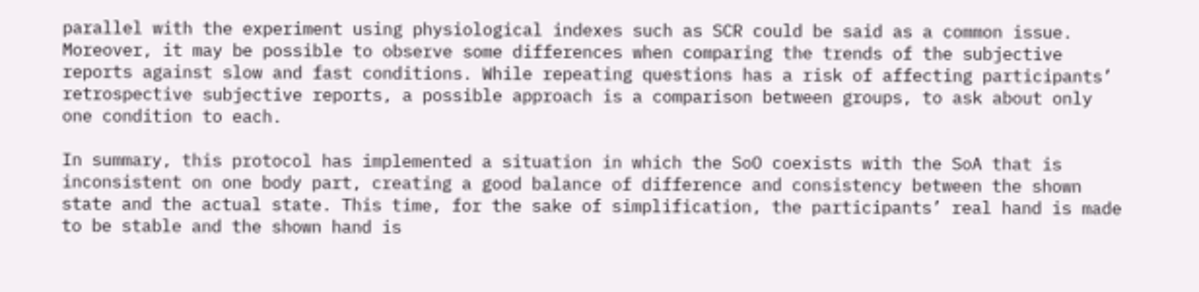parallel with the experiment using physiological indexes such as SCR could be said as a common issue. Moreover, it may be possible to observe some differences when comparing the trends of the subjective reports against slow and fast conditions. While repeating questions has a risk of affecting participants’ retrospective subjective reports, a possible approach is a comparison between groups, to ask about only one condition to each.

In summary, this protocol has implemented a situation in which the SoO coexists with the SoA that is inconsistent on one body part, creating a good balance of difference and consistency between the shown state and the actual state. This time, for the sake of simplification, the participants’ real hand is made to be stable and the shown hand is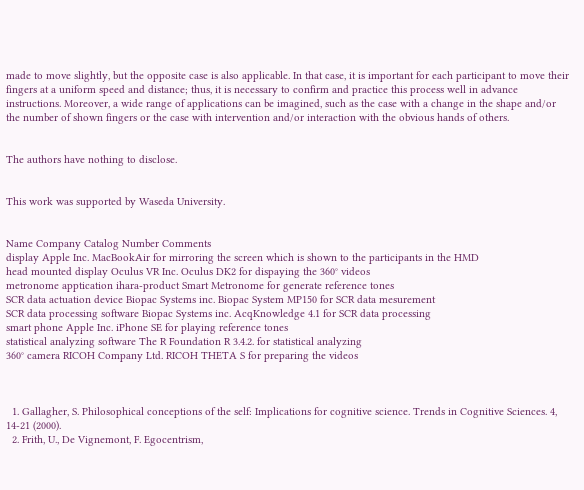made to move slightly, but the opposite case is also applicable. In that case, it is important for each participant to move their fingers at a uniform speed and distance; thus, it is necessary to confirm and practice this process well in advance instructions. Moreover, a wide range of applications can be imagined, such as the case with a change in the shape and/or the number of shown fingers or the case with intervention and/or interaction with the obvious hands of others.


The authors have nothing to disclose.


This work was supported by Waseda University.


Name Company Catalog Number Comments
display Apple Inc. MacBookAir for mirroring the screen which is shown to the participants in the HMD
head mounted display Oculus VR Inc. Oculus DK2 for dispaying the 360° videos
metronome apptication ihara-product Smart Metronome for generate reference tones
SCR data actuation device Biopac Systems inc. Biopac System MP150 for SCR data mesurement
SCR data processing software Biopac Systems inc. AcqKnowledge 4.1 for SCR data processing
smart phone Apple Inc. iPhone SE for playing reference tones
statistical analyzing software The R Foundation R 3.4.2. for statistical analyzing
360° camera RICOH Company Ltd. RICOH THETA S for preparing the videos



  1. Gallagher, S. Philosophical conceptions of the self: Implications for cognitive science. Trends in Cognitive Sciences. 4, 14-21 (2000).
  2. Frith, U., De Vignemont, F. Egocentrism,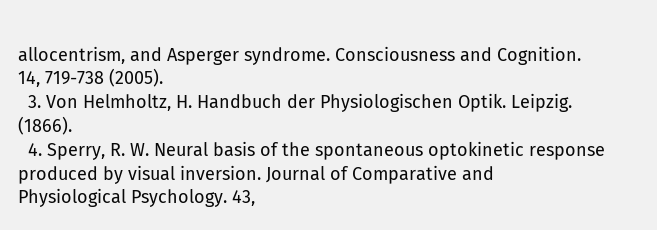allocentrism, and Asperger syndrome. Consciousness and Cognition. 14, 719-738 (2005).
  3. Von Helmholtz, H. Handbuch der Physiologischen Optik. Leipzig. (1866).
  4. Sperry, R. W. Neural basis of the spontaneous optokinetic response produced by visual inversion. Journal of Comparative and Physiological Psychology. 43,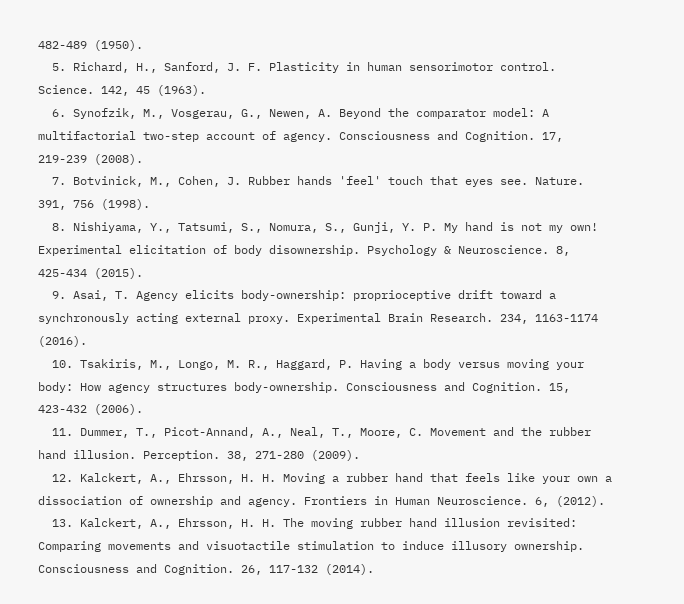482-489 (1950).
  5. Richard, H., Sanford, J. F. Plasticity in human sensorimotor control. Science. 142, 45 (1963).
  6. Synofzik, M., Vosgerau, G., Newen, A. Beyond the comparator model: A multifactorial two-step account of agency. Consciousness and Cognition. 17, 219-239 (2008).
  7. Botvinick, M., Cohen, J. Rubber hands 'feel' touch that eyes see. Nature. 391, 756 (1998).
  8. Nishiyama, Y., Tatsumi, S., Nomura, S., Gunji, Y. P. My hand is not my own! Experimental elicitation of body disownership. Psychology & Neuroscience. 8, 425-434 (2015).
  9. Asai, T. Agency elicits body-ownership: proprioceptive drift toward a synchronously acting external proxy. Experimental Brain Research. 234, 1163-1174 (2016).
  10. Tsakiris, M., Longo, M. R., Haggard, P. Having a body versus moving your body: How agency structures body-ownership. Consciousness and Cognition. 15, 423-432 (2006).
  11. Dummer, T., Picot-Annand, A., Neal, T., Moore, C. Movement and the rubber hand illusion. Perception. 38, 271-280 (2009).
  12. Kalckert, A., Ehrsson, H. H. Moving a rubber hand that feels like your own a dissociation of ownership and agency. Frontiers in Human Neuroscience. 6, (2012).
  13. Kalckert, A., Ehrsson, H. H. The moving rubber hand illusion revisited: Comparing movements and visuotactile stimulation to induce illusory ownership. Consciousness and Cognition. 26, 117-132 (2014).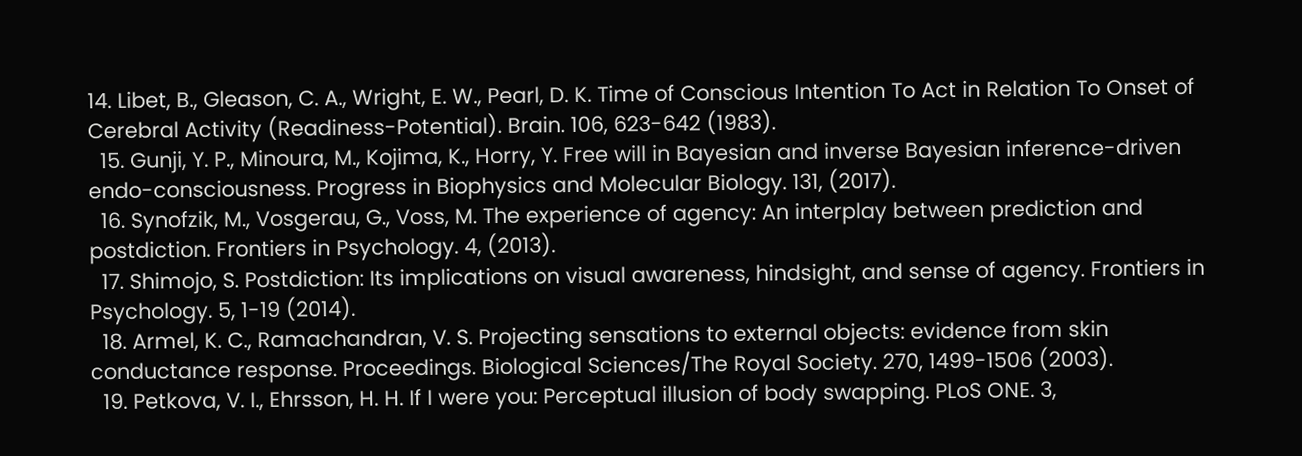14. Libet, B., Gleason, C. A., Wright, E. W., Pearl, D. K. Time of Conscious Intention To Act in Relation To Onset of Cerebral Activity (Readiness-Potential). Brain. 106, 623-642 (1983).
  15. Gunji, Y. P., Minoura, M., Kojima, K., Horry, Y. Free will in Bayesian and inverse Bayesian inference-driven endo-consciousness. Progress in Biophysics and Molecular Biology. 131, (2017).
  16. Synofzik, M., Vosgerau, G., Voss, M. The experience of agency: An interplay between prediction and postdiction. Frontiers in Psychology. 4, (2013).
  17. Shimojo, S. Postdiction: Its implications on visual awareness, hindsight, and sense of agency. Frontiers in Psychology. 5, 1-19 (2014).
  18. Armel, K. C., Ramachandran, V. S. Projecting sensations to external objects: evidence from skin conductance response. Proceedings. Biological Sciences/The Royal Society. 270, 1499-1506 (2003).
  19. Petkova, V. I., Ehrsson, H. H. If I were you: Perceptual illusion of body swapping. PLoS ONE. 3,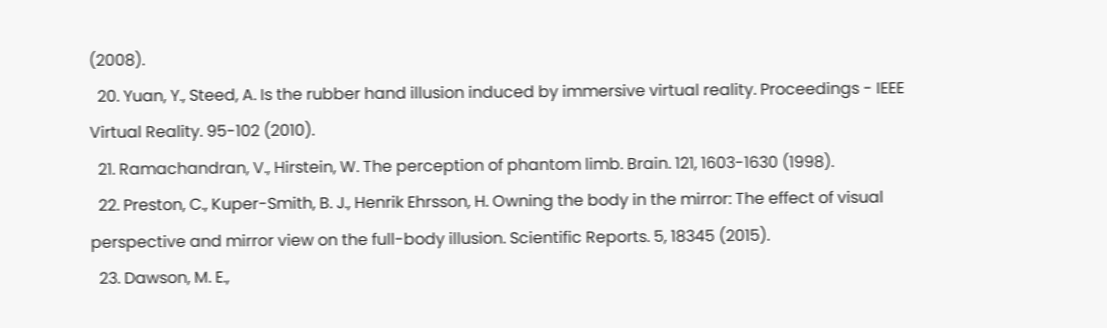(2008).
  20. Yuan, Y., Steed, A. Is the rubber hand illusion induced by immersive virtual reality. Proceedings - IEEE Virtual Reality. 95-102 (2010).
  21. Ramachandran, V., Hirstein, W. The perception of phantom limb. Brain. 121, 1603-1630 (1998).
  22. Preston, C., Kuper-Smith, B. J., Henrik Ehrsson, H. Owning the body in the mirror: The effect of visual perspective and mirror view on the full-body illusion. Scientific Reports. 5, 18345 (2015).
  23. Dawson, M. E.,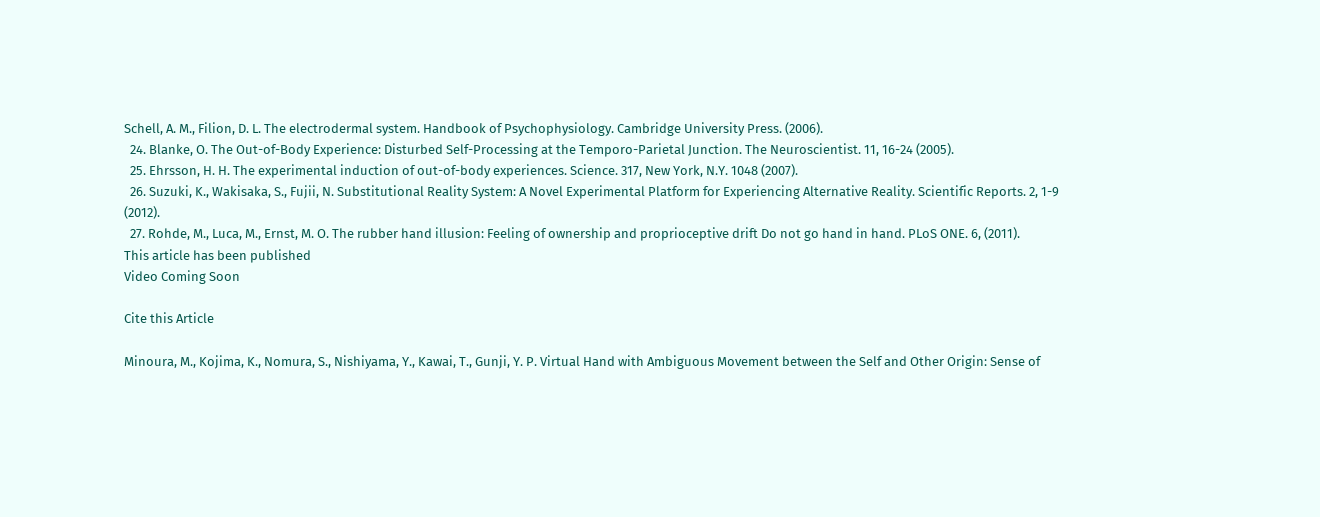Schell, A. M., Filion, D. L. The electrodermal system. Handbook of Psychophysiology. Cambridge University Press. (2006).
  24. Blanke, O. The Out-of-Body Experience: Disturbed Self-Processing at the Temporo-Parietal Junction. The Neuroscientist. 11, 16-24 (2005).
  25. Ehrsson, H. H. The experimental induction of out-of-body experiences. Science. 317, New York, N.Y. 1048 (2007).
  26. Suzuki, K., Wakisaka, S., Fujii, N. Substitutional Reality System: A Novel Experimental Platform for Experiencing Alternative Reality. Scientific Reports. 2, 1-9 (2012).
  27. Rohde, M., Luca, M., Ernst, M. O. The rubber hand illusion: Feeling of ownership and proprioceptive drift Do not go hand in hand. PLoS ONE. 6, (2011).
This article has been published
Video Coming Soon

Cite this Article

Minoura, M., Kojima, K., Nomura, S., Nishiyama, Y., Kawai, T., Gunji, Y. P. Virtual Hand with Ambiguous Movement between the Self and Other Origin: Sense of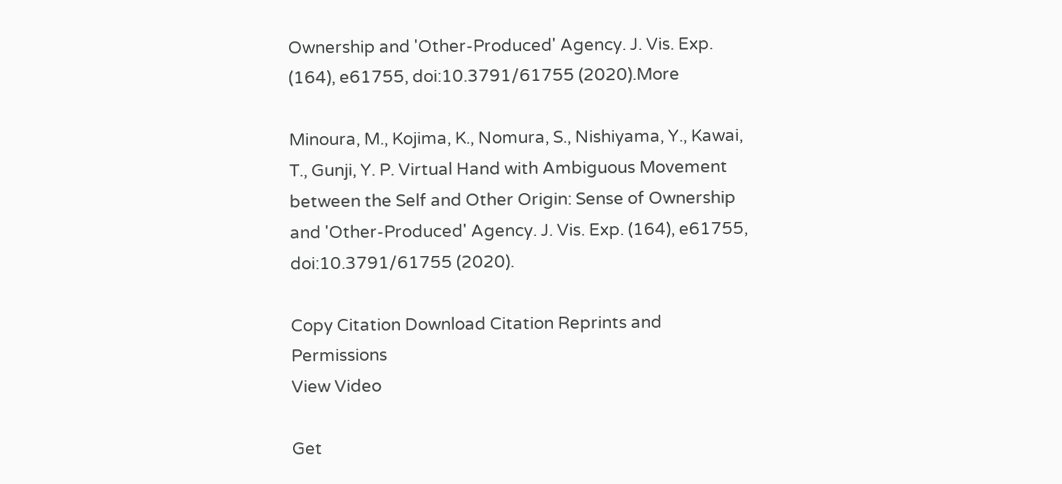Ownership and 'Other-Produced' Agency. J. Vis. Exp. (164), e61755, doi:10.3791/61755 (2020).More

Minoura, M., Kojima, K., Nomura, S., Nishiyama, Y., Kawai, T., Gunji, Y. P. Virtual Hand with Ambiguous Movement between the Self and Other Origin: Sense of Ownership and 'Other-Produced' Agency. J. Vis. Exp. (164), e61755, doi:10.3791/61755 (2020).

Copy Citation Download Citation Reprints and Permissions
View Video

Get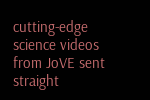cutting-edge science videos from JoVE sent straight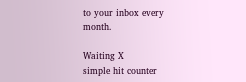to your inbox every month.

Waiting X
simple hit counter